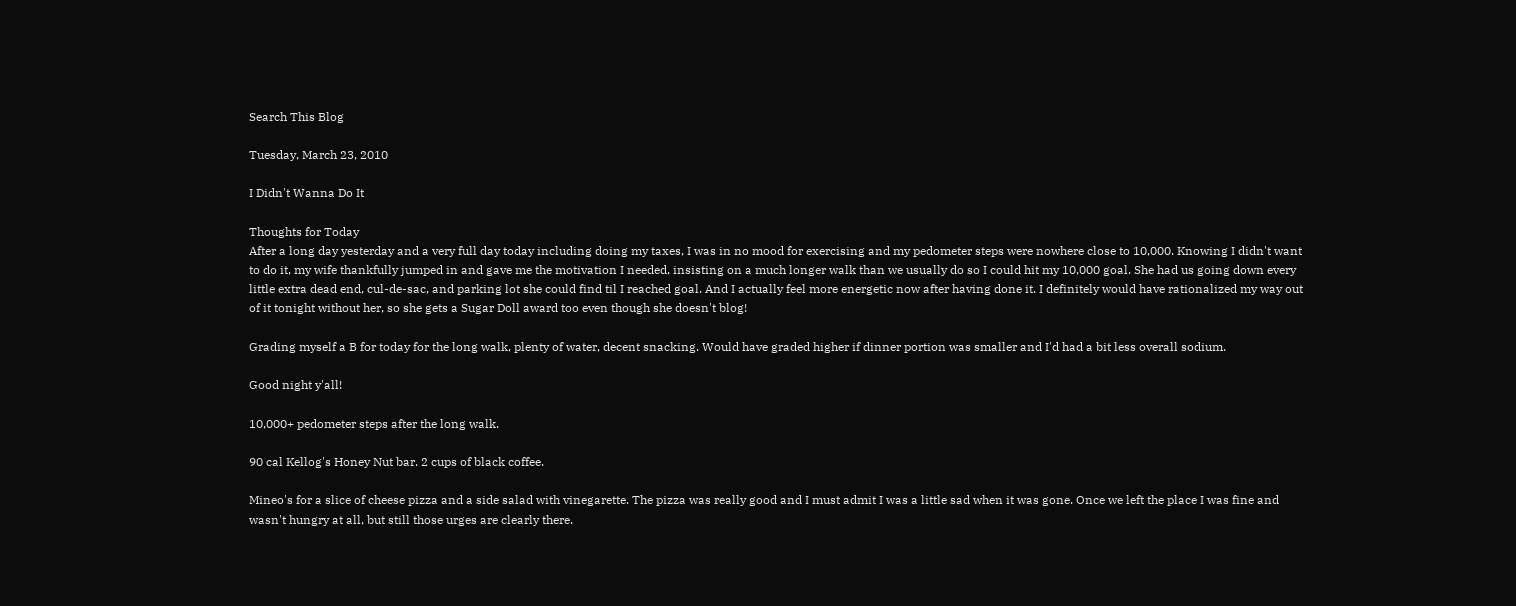Search This Blog

Tuesday, March 23, 2010

I Didn't Wanna Do It

Thoughts for Today
After a long day yesterday and a very full day today including doing my taxes, I was in no mood for exercising and my pedometer steps were nowhere close to 10,000. Knowing I didn't want to do it, my wife thankfully jumped in and gave me the motivation I needed, insisting on a much longer walk than we usually do so I could hit my 10,000 goal. She had us going down every little extra dead end, cul-de-sac, and parking lot she could find til I reached goal. And I actually feel more energetic now after having done it. I definitely would have rationalized my way out of it tonight without her, so she gets a Sugar Doll award too even though she doesn't blog!

Grading myself a B for today for the long walk, plenty of water, decent snacking. Would have graded higher if dinner portion was smaller and I'd had a bit less overall sodium.

Good night y'all!

10,000+ pedometer steps after the long walk.

90 cal Kellog's Honey Nut bar. 2 cups of black coffee.

Mineo's for a slice of cheese pizza and a side salad with vinegarette. The pizza was really good and I must admit I was a little sad when it was gone. Once we left the place I was fine and wasn't hungry at all, but still those urges are clearly there.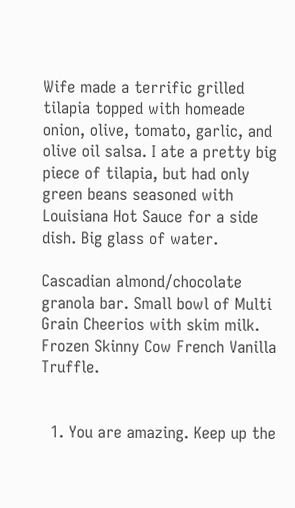Wife made a terrific grilled tilapia topped with homeade onion, olive, tomato, garlic, and olive oil salsa. I ate a pretty big piece of tilapia, but had only green beans seasoned with Louisiana Hot Sauce for a side dish. Big glass of water.

Cascadian almond/chocolate granola bar. Small bowl of Multi Grain Cheerios with skim milk. Frozen Skinny Cow French Vanilla Truffle.


  1. You are amazing. Keep up the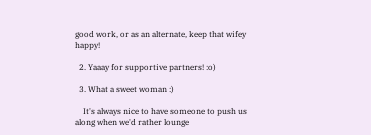good work, or as an alternate, keep that wifey happy!

  2. Yaaay for supportive partners! :o)

  3. What a sweet woman :)

    It's always nice to have someone to push us along when we'd rather lounge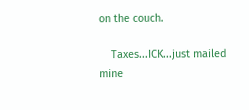on the couch.

    Taxes...ICK...just mailed mine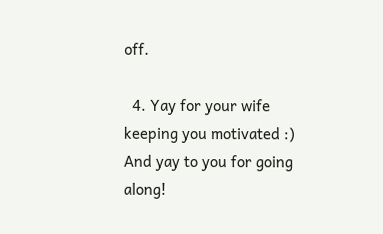off.

  4. Yay for your wife keeping you motivated :) And yay to you for going along!